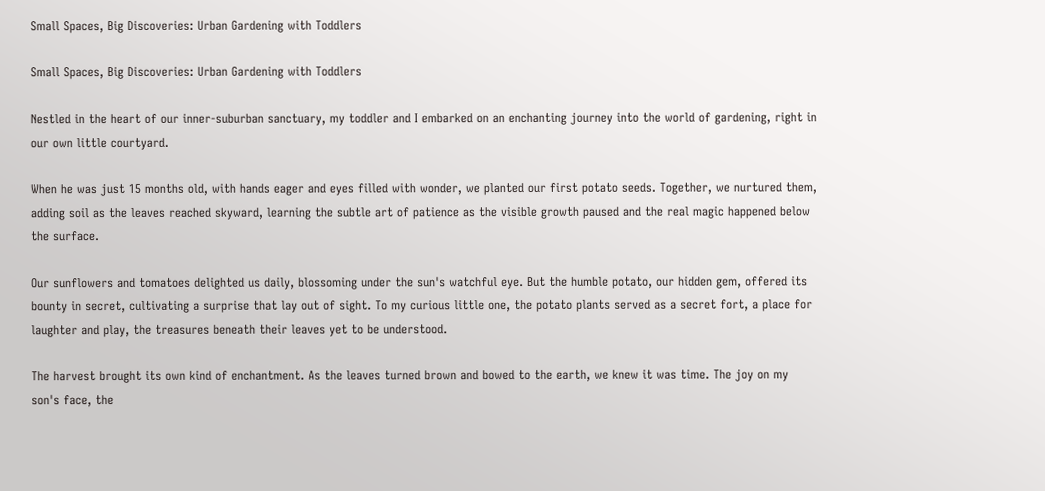Small Spaces, Big Discoveries: Urban Gardening with Toddlers

Small Spaces, Big Discoveries: Urban Gardening with Toddlers

Nestled in the heart of our inner-suburban sanctuary, my toddler and I embarked on an enchanting journey into the world of gardening, right in our own little courtyard.

When he was just 15 months old, with hands eager and eyes filled with wonder, we planted our first potato seeds. Together, we nurtured them, adding soil as the leaves reached skyward, learning the subtle art of patience as the visible growth paused and the real magic happened below the surface.

Our sunflowers and tomatoes delighted us daily, blossoming under the sun's watchful eye. But the humble potato, our hidden gem, offered its bounty in secret, cultivating a surprise that lay out of sight. To my curious little one, the potato plants served as a secret fort, a place for laughter and play, the treasures beneath their leaves yet to be understood.

The harvest brought its own kind of enchantment. As the leaves turned brown and bowed to the earth, we knew it was time. The joy on my son's face, the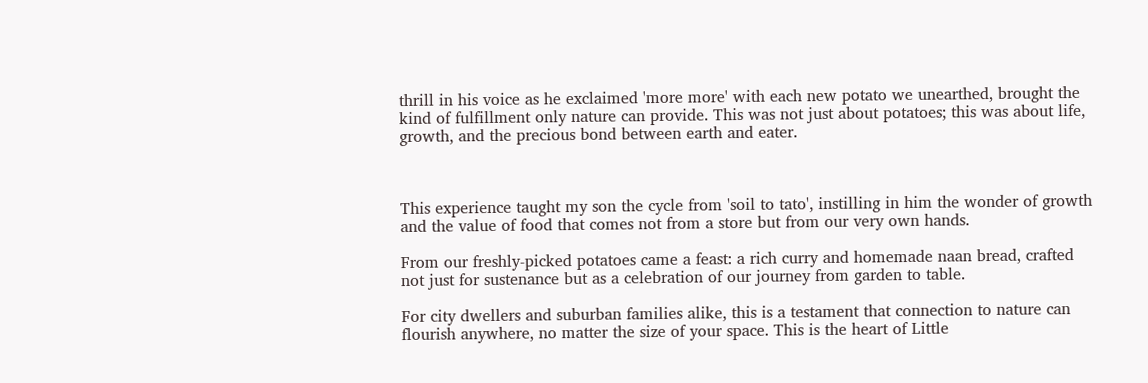thrill in his voice as he exclaimed 'more more' with each new potato we unearthed, brought the kind of fulfillment only nature can provide. This was not just about potatoes; this was about life, growth, and the precious bond between earth and eater.



This experience taught my son the cycle from 'soil to tato', instilling in him the wonder of growth and the value of food that comes not from a store but from our very own hands.

From our freshly-picked potatoes came a feast: a rich curry and homemade naan bread, crafted not just for sustenance but as a celebration of our journey from garden to table.

For city dwellers and suburban families alike, this is a testament that connection to nature can flourish anywhere, no matter the size of your space. This is the heart of Little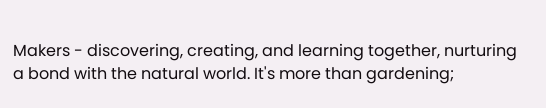Makers - discovering, creating, and learning together, nurturing a bond with the natural world. It's more than gardening;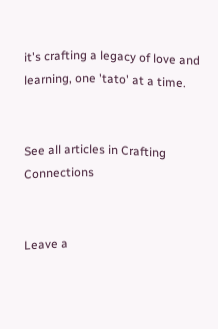it's crafting a legacy of love and learning, one 'tato' at a time.


See all articles in Crafting Connections


Leave a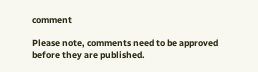comment

Please note, comments need to be approved before they are published.